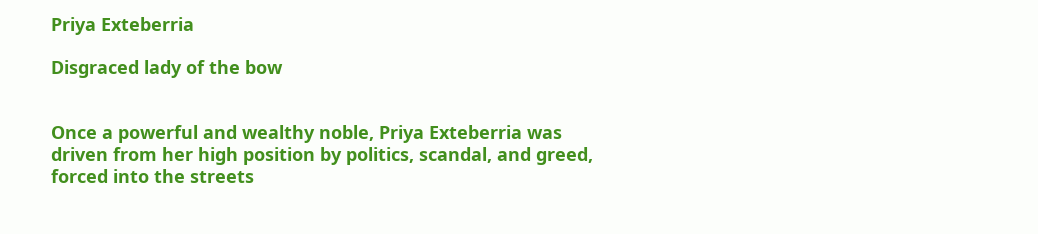Priya Exteberria

Disgraced lady of the bow


Once a powerful and wealthy noble, Priya Exteberria was driven from her high position by politics, scandal, and greed, forced into the streets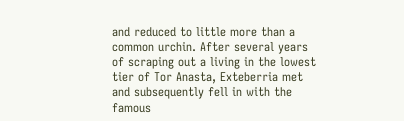and reduced to little more than a common urchin. After several years of scraping out a living in the lowest tier of Tor Anasta, Exteberria met and subsequently fell in with the famous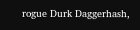rogue Durk Daggerhash,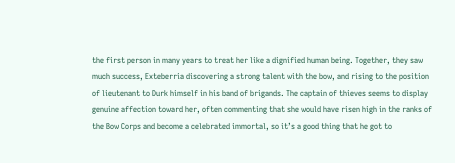the first person in many years to treat her like a dignified human being. Together, they saw much success, Exteberria discovering a strong talent with the bow, and rising to the position of lieutenant to Durk himself in his band of brigands. The captain of thieves seems to display genuine affection toward her, often commenting that she would have risen high in the ranks of the Bow Corps and become a celebrated immortal, so it’s a good thing that he got to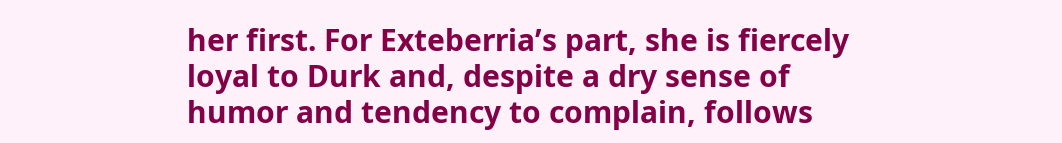her first. For Exteberria’s part, she is fiercely loyal to Durk and, despite a dry sense of humor and tendency to complain, follows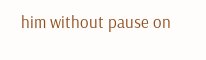him without pause on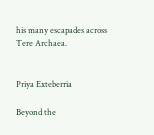his many escapades across Tere Archaea.


Priya Exteberria

Beyond the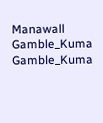Manawall Gamble_Kuma Gamble_Kuma